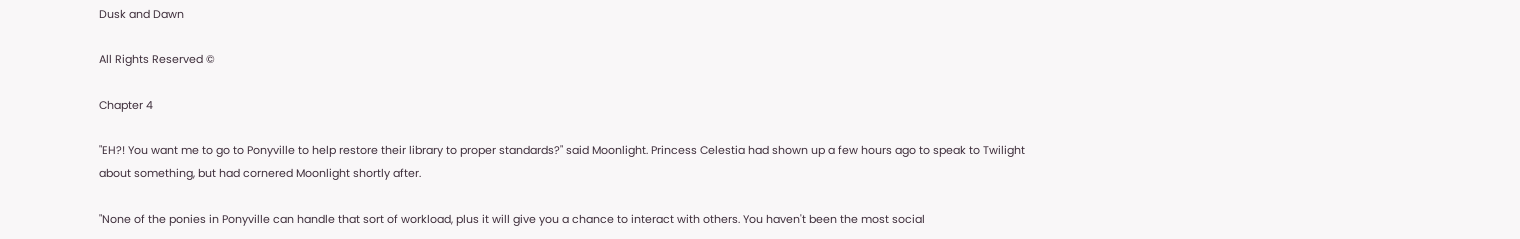Dusk and Dawn

All Rights Reserved ©

Chapter 4

"EH?! You want me to go to Ponyville to help restore their library to proper standards?" said Moonlight. Princess Celestia had shown up a few hours ago to speak to Twilight about something, but had cornered Moonlight shortly after.

"None of the ponies in Ponyville can handle that sort of workload, plus it will give you a chance to interact with others. You haven't been the most social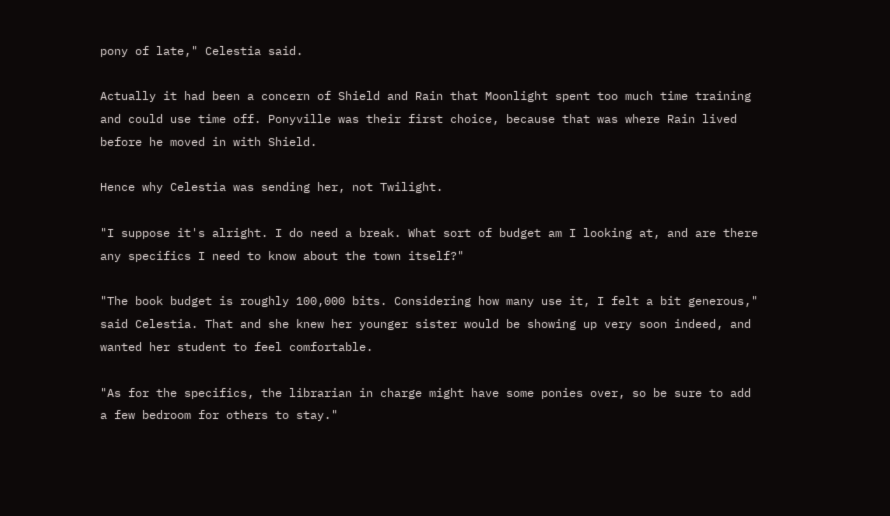pony of late," Celestia said.

Actually it had been a concern of Shield and Rain that Moonlight spent too much time training and could use time off. Ponyville was their first choice, because that was where Rain lived before he moved in with Shield.

Hence why Celestia was sending her, not Twilight.

"I suppose it's alright. I do need a break. What sort of budget am I looking at, and are there any specifics I need to know about the town itself?"

"The book budget is roughly 100,000 bits. Considering how many use it, I felt a bit generous," said Celestia. That and she knew her younger sister would be showing up very soon indeed, and wanted her student to feel comfortable.

"As for the specifics, the librarian in charge might have some ponies over, so be sure to add a few bedroom for others to stay."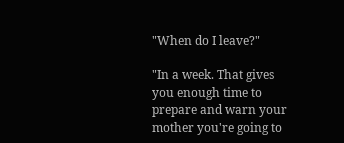"When do I leave?"

"In a week. That gives you enough time to prepare and warn your mother you're going to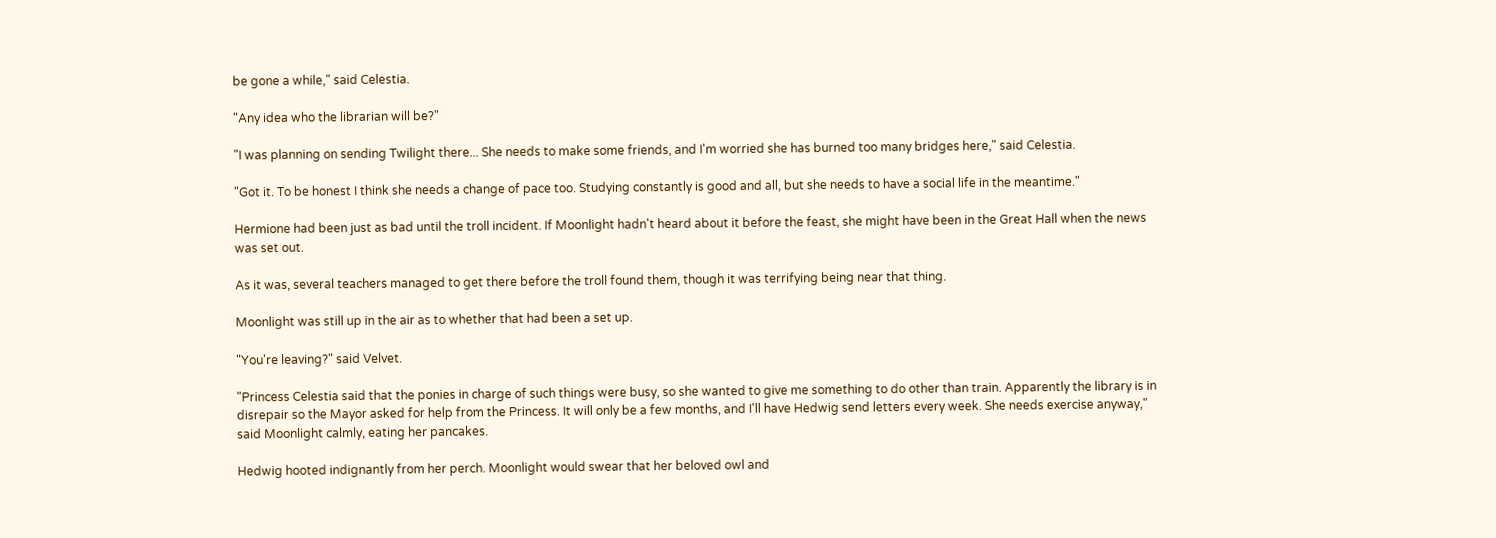be gone a while," said Celestia.

"Any idea who the librarian will be?"

"I was planning on sending Twilight there... She needs to make some friends, and I'm worried she has burned too many bridges here," said Celestia.

"Got it. To be honest I think she needs a change of pace too. Studying constantly is good and all, but she needs to have a social life in the meantime."

Hermione had been just as bad until the troll incident. If Moonlight hadn't heard about it before the feast, she might have been in the Great Hall when the news was set out.

As it was, several teachers managed to get there before the troll found them, though it was terrifying being near that thing.

Moonlight was still up in the air as to whether that had been a set up.

"You're leaving?" said Velvet.

"Princess Celestia said that the ponies in charge of such things were busy, so she wanted to give me something to do other than train. Apparently the library is in disrepair so the Mayor asked for help from the Princess. It will only be a few months, and I'll have Hedwig send letters every week. She needs exercise anyway," said Moonlight calmly, eating her pancakes.

Hedwig hooted indignantly from her perch. Moonlight would swear that her beloved owl and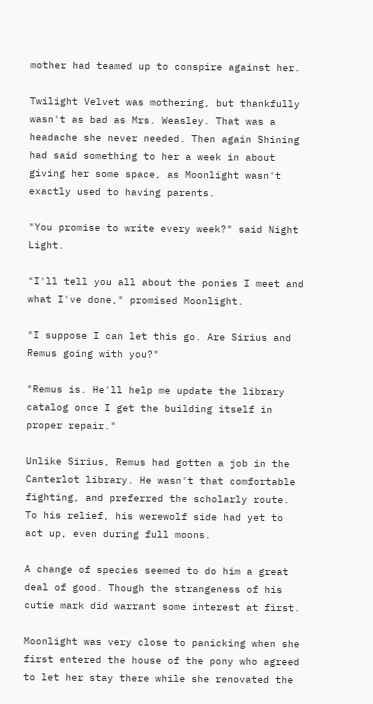mother had teamed up to conspire against her.

Twilight Velvet was mothering, but thankfully wasn't as bad as Mrs. Weasley. That was a headache she never needed. Then again Shining had said something to her a week in about giving her some space, as Moonlight wasn't exactly used to having parents.

"You promise to write every week?" said Night Light.

"I'll tell you all about the ponies I meet and what I've done," promised Moonlight.

"I suppose I can let this go. Are Sirius and Remus going with you?"

"Remus is. He'll help me update the library catalog once I get the building itself in proper repair."

Unlike Sirius, Remus had gotten a job in the Canterlot library. He wasn't that comfortable fighting, and preferred the scholarly route. To his relief, his werewolf side had yet to act up, even during full moons.

A change of species seemed to do him a great deal of good. Though the strangeness of his cutie mark did warrant some interest at first.

Moonlight was very close to panicking when she first entered the house of the pony who agreed to let her stay there while she renovated the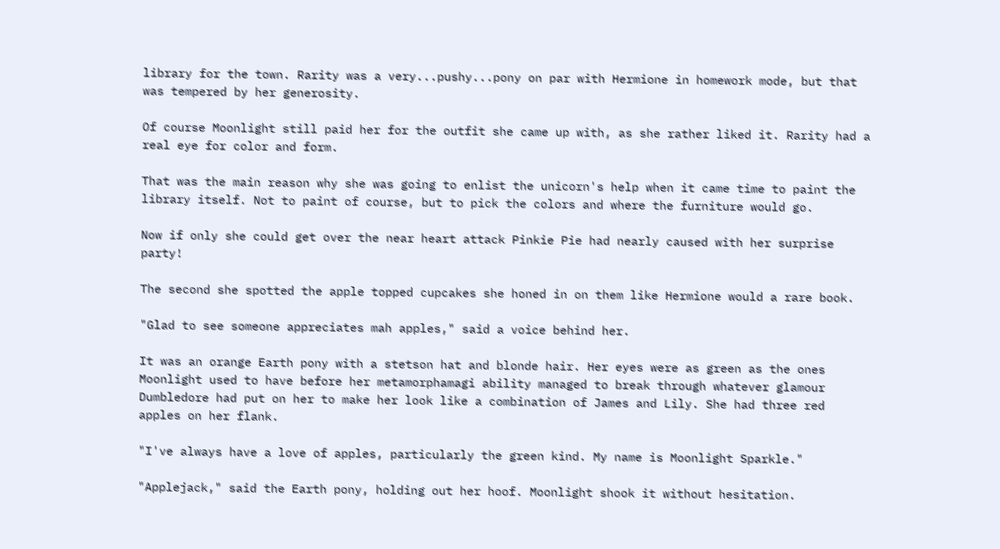library for the town. Rarity was a very...pushy...pony on par with Hermione in homework mode, but that was tempered by her generosity.

Of course Moonlight still paid her for the outfit she came up with, as she rather liked it. Rarity had a real eye for color and form.

That was the main reason why she was going to enlist the unicorn's help when it came time to paint the library itself. Not to paint of course, but to pick the colors and where the furniture would go.

Now if only she could get over the near heart attack Pinkie Pie had nearly caused with her surprise party!

The second she spotted the apple topped cupcakes she honed in on them like Hermione would a rare book.

"Glad to see someone appreciates mah apples," said a voice behind her.

It was an orange Earth pony with a stetson hat and blonde hair. Her eyes were as green as the ones Moonlight used to have before her metamorphamagi ability managed to break through whatever glamour Dumbledore had put on her to make her look like a combination of James and Lily. She had three red apples on her flank.

"I've always have a love of apples, particularly the green kind. My name is Moonlight Sparkle."

"Applejack," said the Earth pony, holding out her hoof. Moonlight shook it without hesitation.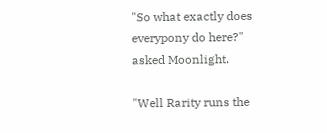"So what exactly does everypony do here?" asked Moonlight.

"Well Rarity runs the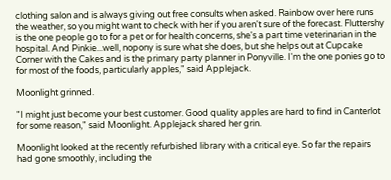clothing salon and is always giving out free consults when asked. Rainbow over here runs the weather, so you might want to check with her if you aren't sure of the forecast. Fluttershy is the one people go to for a pet or for health concerns, she's a part time veterinarian in the hospital. And Pinkie...well, nopony is sure what she does, but she helps out at Cupcake Corner with the Cakes and is the primary party planner in Ponyville. I'm the one ponies go to for most of the foods, particularly apples," said Applejack.

Moonlight grinned.

"I might just become your best customer. Good quality apples are hard to find in Canterlot for some reason," said Moonlight. Applejack shared her grin.

Moonlight looked at the recently refurbished library with a critical eye. So far the repairs had gone smoothly, including the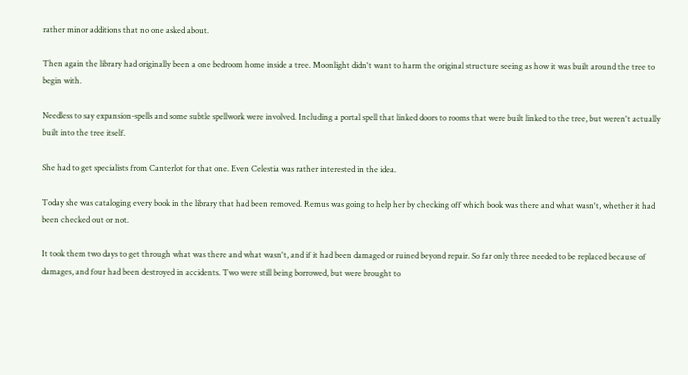rather minor additions that no one asked about.

Then again the library had originally been a one bedroom home inside a tree. Moonlight didn't want to harm the original structure seeing as how it was built around the tree to begin with.

Needless to say expansion-spells and some subtle spellwork were involved. Including a portal spell that linked doors to rooms that were built linked to the tree, but weren't actually built into the tree itself.

She had to get specialists from Canterlot for that one. Even Celestia was rather interested in the idea.

Today she was cataloging every book in the library that had been removed. Remus was going to help her by checking off which book was there and what wasn't, whether it had been checked out or not.

It took them two days to get through what was there and what wasn't, and if it had been damaged or ruined beyond repair. So far only three needed to be replaced because of damages, and four had been destroyed in accidents. Two were still being borrowed, but were brought to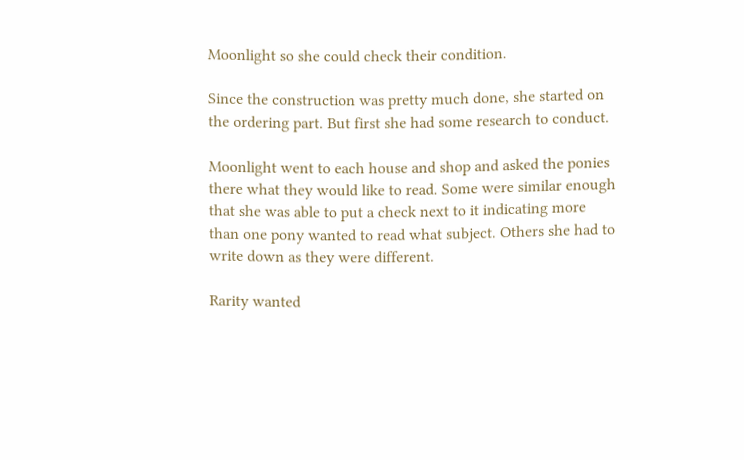Moonlight so she could check their condition.

Since the construction was pretty much done, she started on the ordering part. But first she had some research to conduct.

Moonlight went to each house and shop and asked the ponies there what they would like to read. Some were similar enough that she was able to put a check next to it indicating more than one pony wanted to read what subject. Others she had to write down as they were different.

Rarity wanted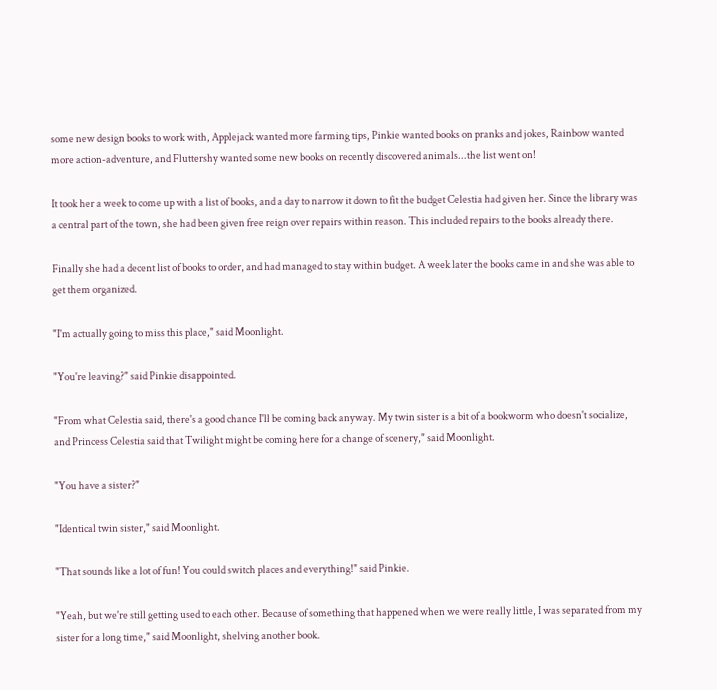some new design books to work with, Applejack wanted more farming tips, Pinkie wanted books on pranks and jokes, Rainbow wanted more action-adventure, and Fluttershy wanted some new books on recently discovered animals...the list went on!

It took her a week to come up with a list of books, and a day to narrow it down to fit the budget Celestia had given her. Since the library was a central part of the town, she had been given free reign over repairs within reason. This included repairs to the books already there.

Finally she had a decent list of books to order, and had managed to stay within budget. A week later the books came in and she was able to get them organized.

"I'm actually going to miss this place," said Moonlight.

"You're leaving?" said Pinkie disappointed.

"From what Celestia said, there's a good chance I'll be coming back anyway. My twin sister is a bit of a bookworm who doesn't socialize, and Princess Celestia said that Twilight might be coming here for a change of scenery," said Moonlight.

"You have a sister?"

"Identical twin sister," said Moonlight.

"That sounds like a lot of fun! You could switch places and everything!" said Pinkie.

"Yeah, but we're still getting used to each other. Because of something that happened when we were really little, I was separated from my sister for a long time," said Moonlight, shelving another book.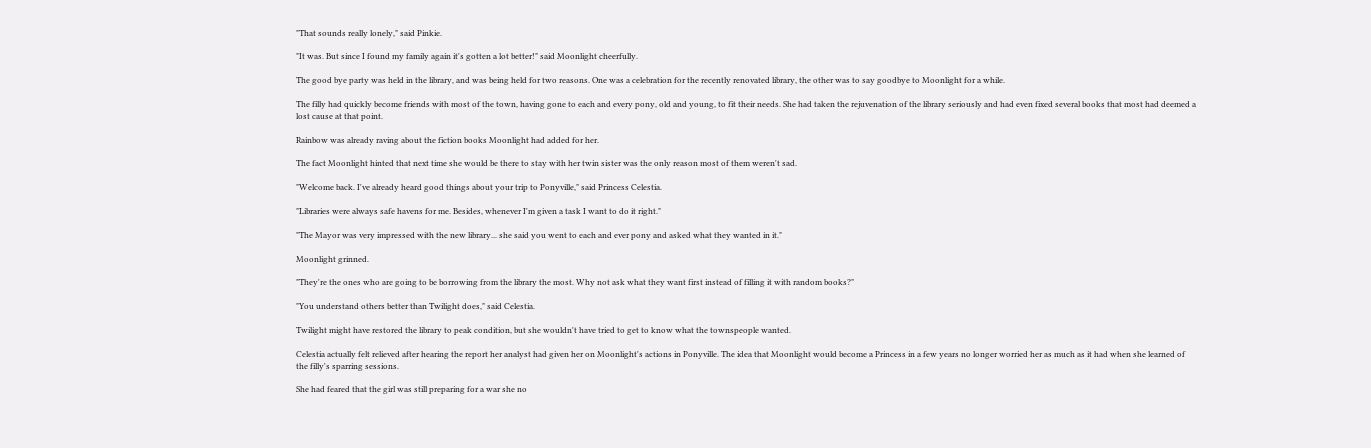"That sounds really lonely," said Pinkie.

"It was. But since I found my family again it's gotten a lot better!" said Moonlight cheerfully.

The good bye party was held in the library, and was being held for two reasons. One was a celebration for the recently renovated library, the other was to say goodbye to Moonlight for a while.

The filly had quickly become friends with most of the town, having gone to each and every pony, old and young, to fit their needs. She had taken the rejuvenation of the library seriously and had even fixed several books that most had deemed a lost cause at that point.

Rainbow was already raving about the fiction books Moonlight had added for her.

The fact Moonlight hinted that next time she would be there to stay with her twin sister was the only reason most of them weren't sad.

"Welcome back. I've already heard good things about your trip to Ponyville," said Princess Celestia.

"Libraries were always safe havens for me. Besides, whenever I'm given a task I want to do it right."

"The Mayor was very impressed with the new library... she said you went to each and ever pony and asked what they wanted in it."

Moonlight grinned.

"They're the ones who are going to be borrowing from the library the most. Why not ask what they want first instead of filling it with random books?"

"You understand others better than Twilight does," said Celestia.

Twilight might have restored the library to peak condition, but she wouldn't have tried to get to know what the townspeople wanted.

Celestia actually felt relieved after hearing the report her analyst had given her on Moonlight's actions in Ponyville. The idea that Moonlight would become a Princess in a few years no longer worried her as much as it had when she learned of the filly's sparring sessions.

She had feared that the girl was still preparing for a war she no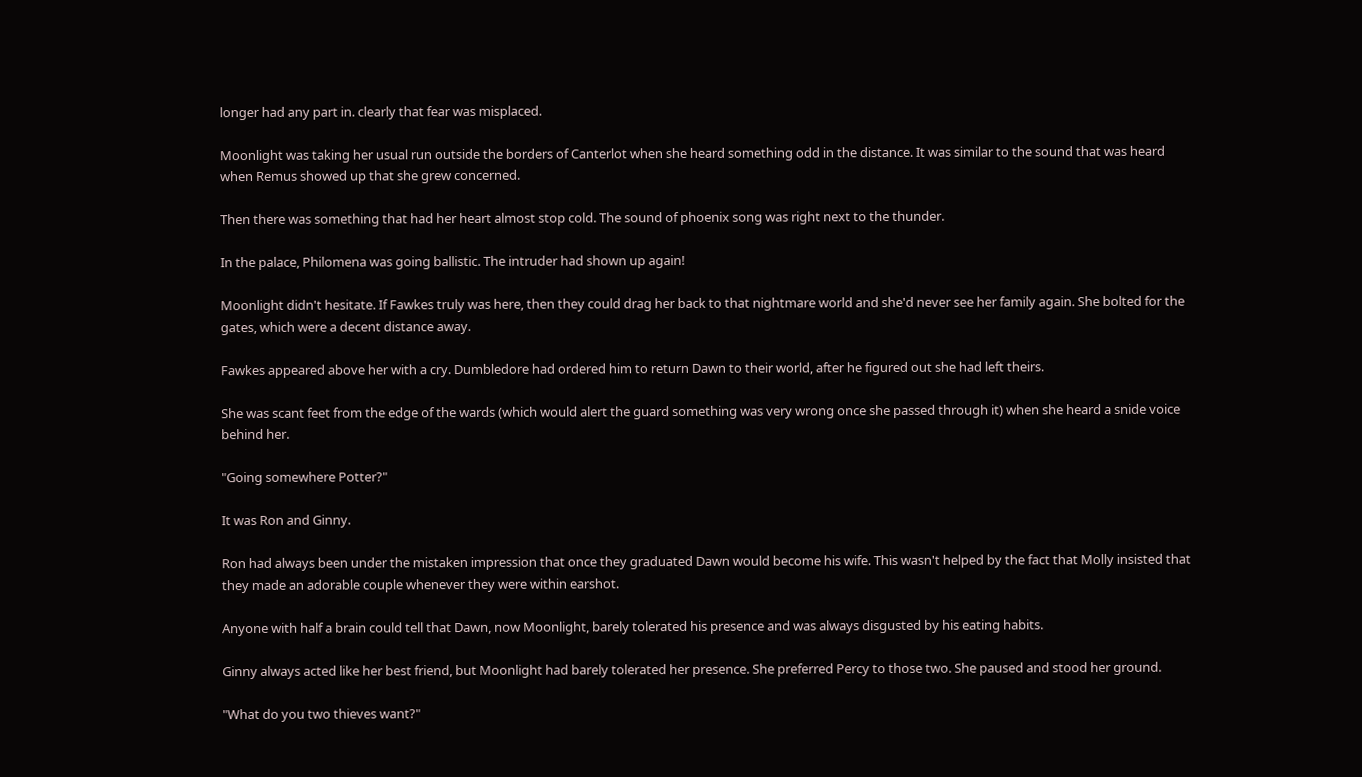longer had any part in. clearly that fear was misplaced.

Moonlight was taking her usual run outside the borders of Canterlot when she heard something odd in the distance. It was similar to the sound that was heard when Remus showed up that she grew concerned.

Then there was something that had her heart almost stop cold. The sound of phoenix song was right next to the thunder.

In the palace, Philomena was going ballistic. The intruder had shown up again!

Moonlight didn't hesitate. If Fawkes truly was here, then they could drag her back to that nightmare world and she'd never see her family again. She bolted for the gates, which were a decent distance away.

Fawkes appeared above her with a cry. Dumbledore had ordered him to return Dawn to their world, after he figured out she had left theirs.

She was scant feet from the edge of the wards (which would alert the guard something was very wrong once she passed through it) when she heard a snide voice behind her.

"Going somewhere Potter?"

It was Ron and Ginny.

Ron had always been under the mistaken impression that once they graduated Dawn would become his wife. This wasn't helped by the fact that Molly insisted that they made an adorable couple whenever they were within earshot.

Anyone with half a brain could tell that Dawn, now Moonlight, barely tolerated his presence and was always disgusted by his eating habits.

Ginny always acted like her best friend, but Moonlight had barely tolerated her presence. She preferred Percy to those two. She paused and stood her ground.

"What do you two thieves want?"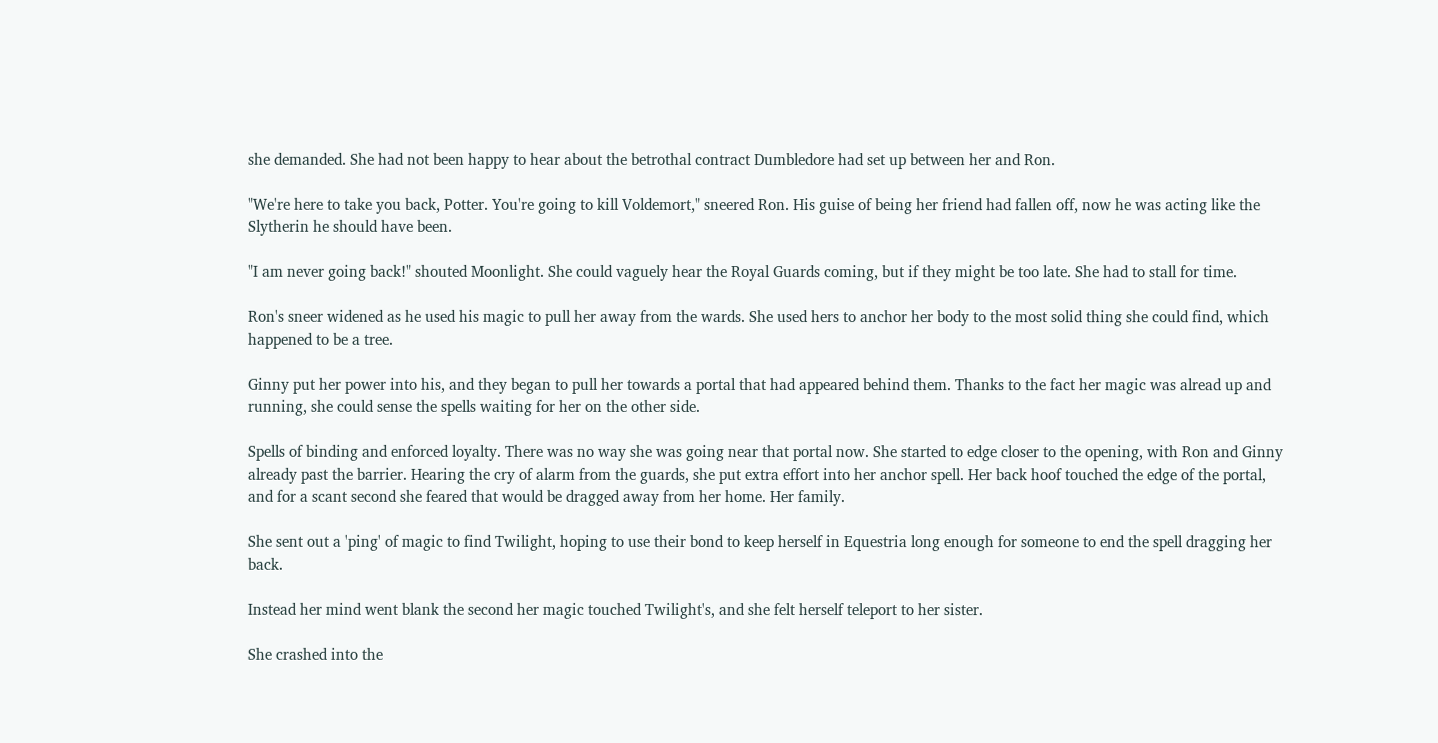she demanded. She had not been happy to hear about the betrothal contract Dumbledore had set up between her and Ron.

"We're here to take you back, Potter. You're going to kill Voldemort," sneered Ron. His guise of being her friend had fallen off, now he was acting like the Slytherin he should have been.

"I am never going back!" shouted Moonlight. She could vaguely hear the Royal Guards coming, but if they might be too late. She had to stall for time.

Ron's sneer widened as he used his magic to pull her away from the wards. She used hers to anchor her body to the most solid thing she could find, which happened to be a tree.

Ginny put her power into his, and they began to pull her towards a portal that had appeared behind them. Thanks to the fact her magic was alread up and running, she could sense the spells waiting for her on the other side.

Spells of binding and enforced loyalty. There was no way she was going near that portal now. She started to edge closer to the opening, with Ron and Ginny already past the barrier. Hearing the cry of alarm from the guards, she put extra effort into her anchor spell. Her back hoof touched the edge of the portal, and for a scant second she feared that would be dragged away from her home. Her family.

She sent out a 'ping' of magic to find Twilight, hoping to use their bond to keep herself in Equestria long enough for someone to end the spell dragging her back.

Instead her mind went blank the second her magic touched Twilight's, and she felt herself teleport to her sister.

She crashed into the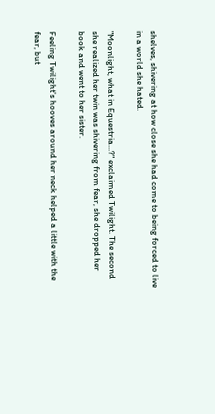shelves, shivering at how close she had come to being forced to live in a world she hated.

"Moonlight, what in Equestria...?" exclaimed Twilight. The second she realized her twin was shivering from fear, she dropped her book and went to her sister.

Feeling Twilight's hooves around her neck helped a little with the fear, but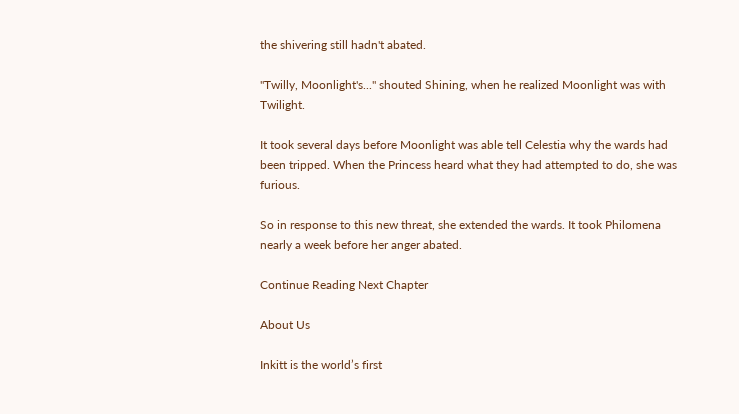the shivering still hadn't abated.

"Twilly, Moonlight's..." shouted Shining, when he realized Moonlight was with Twilight.

It took several days before Moonlight was able tell Celestia why the wards had been tripped. When the Princess heard what they had attempted to do, she was furious.

So in response to this new threat, she extended the wards. It took Philomena nearly a week before her anger abated.

Continue Reading Next Chapter

About Us

Inkitt is the world’s first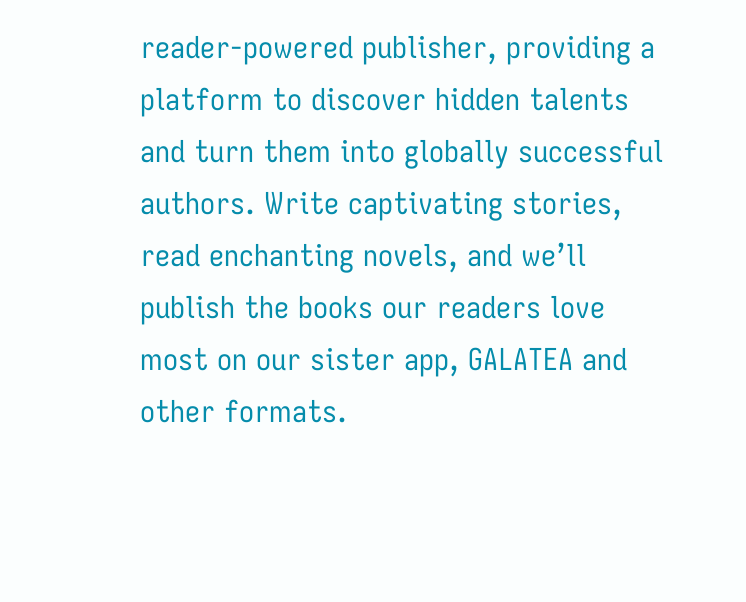reader-powered publisher, providing a platform to discover hidden talents and turn them into globally successful authors. Write captivating stories, read enchanting novels, and we’ll publish the books our readers love most on our sister app, GALATEA and other formats.